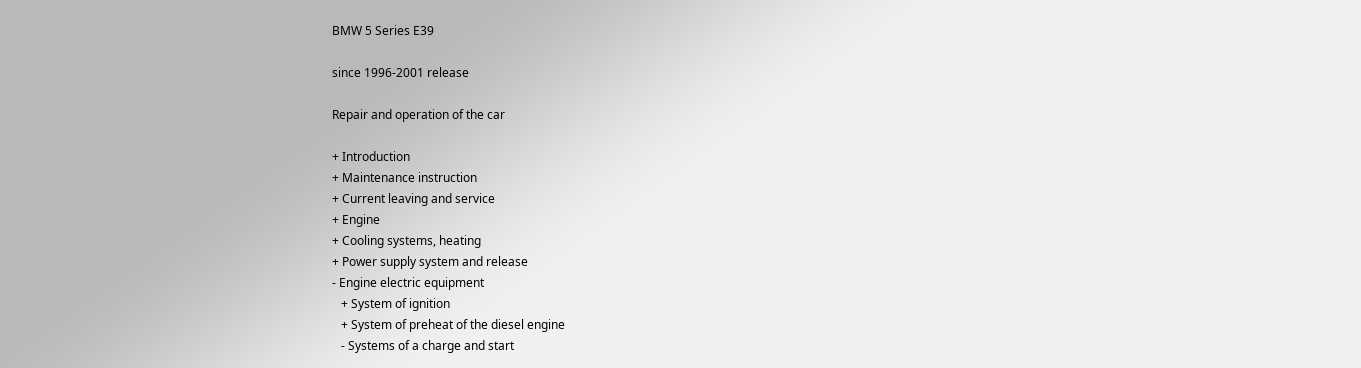BMW 5 Series E39

since 1996-2001 release

Repair and operation of the car

+ Introduction
+ Maintenance instruction
+ Current leaving and service
+ Engine
+ Cooling systems, heating
+ Power supply system and release
- Engine electric equipment
   + System of ignition
   + System of preheat of the diesel engine
   - Systems of a charge and start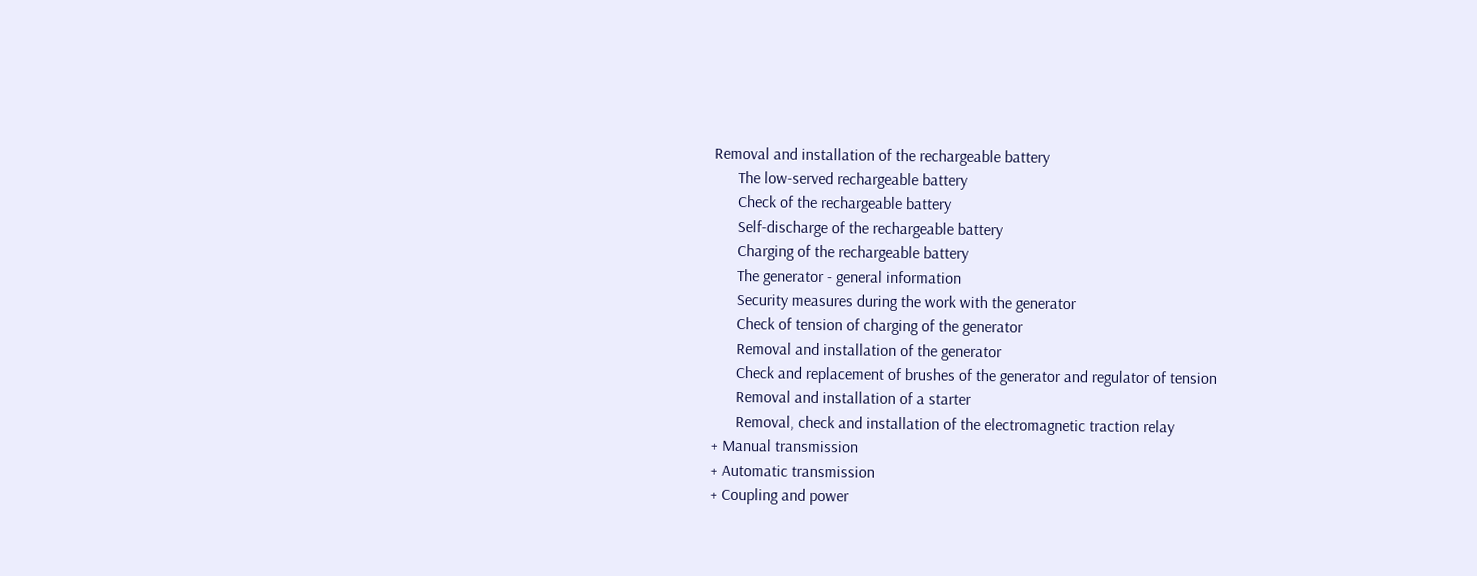Removal and installation of the rechargeable battery
      The low-served rechargeable battery
      Check of the rechargeable battery
      Self-discharge of the rechargeable battery
      Charging of the rechargeable battery
      The generator - general information
      Security measures during the work with the generator
      Check of tension of charging of the generator
      Removal and installation of the generator
      Check and replacement of brushes of the generator and regulator of tension
      Removal and installation of a starter
      Removal, check and installation of the electromagnetic traction relay
+ Manual transmission
+ Automatic transmission
+ Coupling and power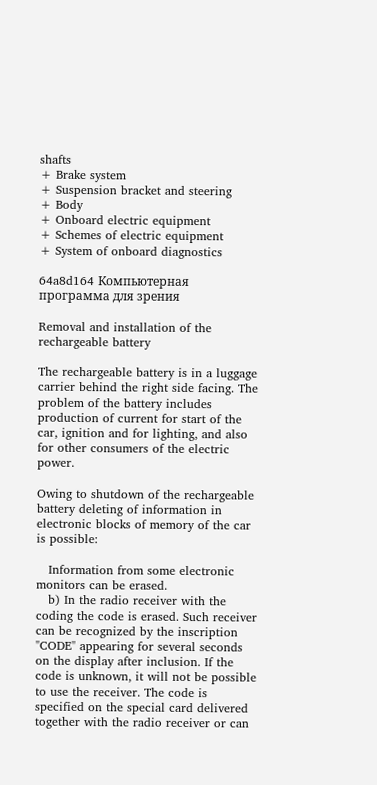shafts
+ Brake system
+ Suspension bracket and steering
+ Body
+ Onboard electric equipment
+ Schemes of electric equipment
+ System of onboard diagnostics

64a8d164 Компьютерная программа для зрения

Removal and installation of the rechargeable battery

The rechargeable battery is in a luggage carrier behind the right side facing. The problem of the battery includes production of current for start of the car, ignition and for lighting, and also for other consumers of the electric power.

Owing to shutdown of the rechargeable battery deleting of information in electronic blocks of memory of the car is possible:

   Information from some electronic monitors can be erased.
   b) In the radio receiver with the coding the code is erased. Such receiver can be recognized by the inscription "CODE" appearing for several seconds on the display after inclusion. If the code is unknown, it will not be possible to use the receiver. The code is specified on the special card delivered together with the radio receiver or can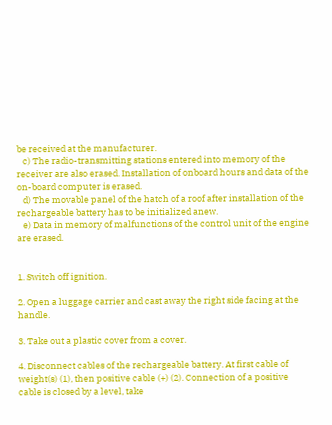be received at the manufacturer.
   c) The radio-transmitting stations entered into memory of the receiver are also erased. Installation of onboard hours and data of the on-board computer is erased.
   d) The movable panel of the hatch of a roof after installation of the rechargeable battery has to be initialized anew.
   e) Data in memory of malfunctions of the control unit of the engine are erased.


1. Switch off ignition.

2. Open a luggage carrier and cast away the right side facing at the handle.

3. Take out a plastic cover from a cover.

4. Disconnect cables of the rechargeable battery. At first cable of weight(s) (1), then positive cable (+) (2). Connection of a positive cable is closed by a level, take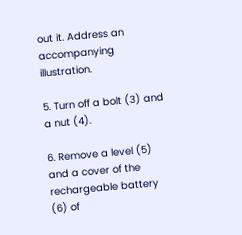out it. Address an accompanying illustration.

5. Turn off a bolt (3) and a nut (4).

6. Remove a level (5) and a cover of the rechargeable battery (6) of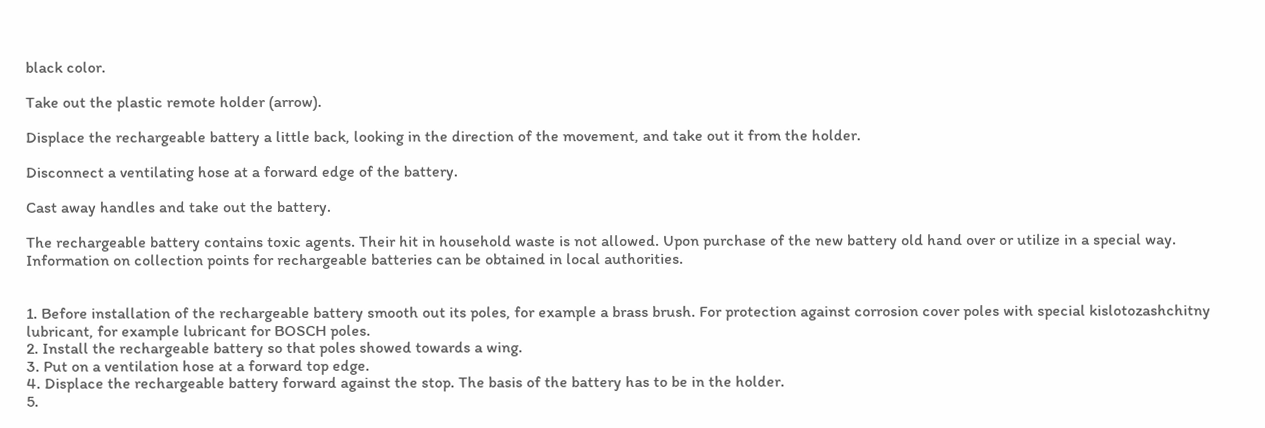black color.

Take out the plastic remote holder (arrow).

Displace the rechargeable battery a little back, looking in the direction of the movement, and take out it from the holder.

Disconnect a ventilating hose at a forward edge of the battery.

Cast away handles and take out the battery.

The rechargeable battery contains toxic agents. Their hit in household waste is not allowed. Upon purchase of the new battery old hand over or utilize in a special way. Information on collection points for rechargeable batteries can be obtained in local authorities.


1. Before installation of the rechargeable battery smooth out its poles, for example a brass brush. For protection against corrosion cover poles with special kislotozashchitny lubricant, for example lubricant for BOSCH poles.
2. Install the rechargeable battery so that poles showed towards a wing.
3. Put on a ventilation hose at a forward top edge.
4. Displace the rechargeable battery forward against the stop. The basis of the battery has to be in the holder.
5.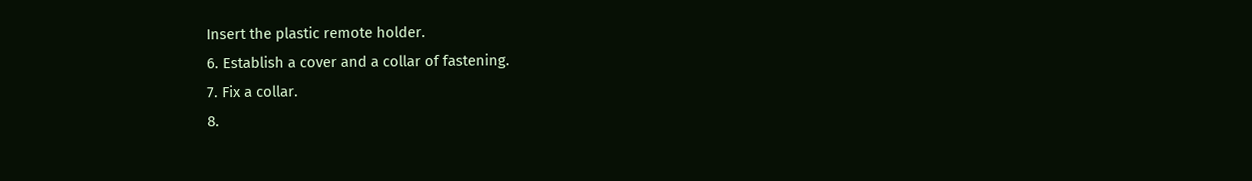Insert the plastic remote holder.
6. Establish a cover and a collar of fastening.
7. Fix a collar.
8.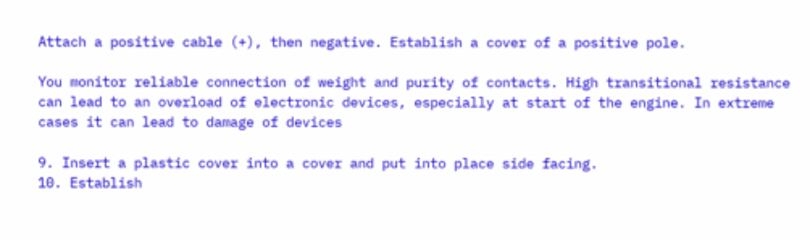Attach a positive cable (+), then negative. Establish a cover of a positive pole.

You monitor reliable connection of weight and purity of contacts. High transitional resistance can lead to an overload of electronic devices, especially at start of the engine. In extreme cases it can lead to damage of devices

9. Insert a plastic cover into a cover and put into place side facing.
10. Establish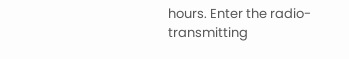hours. Enter the radio-transmitting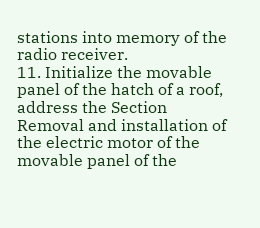stations into memory of the radio receiver.
11. Initialize the movable panel of the hatch of a roof, address the Section Removal and installation of the electric motor of the movable panel of the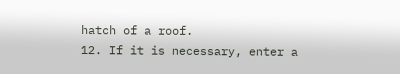hatch of a roof.
12. If it is necessary, enter a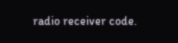radio receiver code.